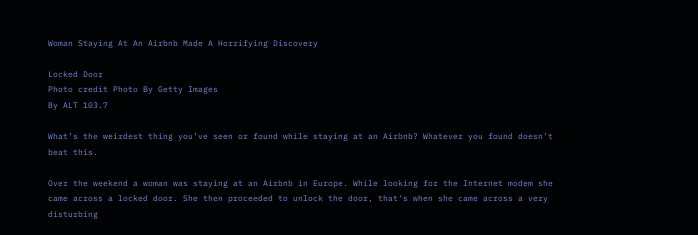Woman Staying At An Airbnb Made A Horrifying Discovery

Locked Door
Photo credit Photo By Getty Images
By ALT 103.7

What’s the weirdest thing you’ve seen or found while staying at an Airbnb? Whatever you found doesn’t beat this.

Over the weekend a woman was staying at an Airbnb in Europe. While looking for the Internet modem she came across a locked door. She then proceeded to unlock the door, that's when she came across a very disturbing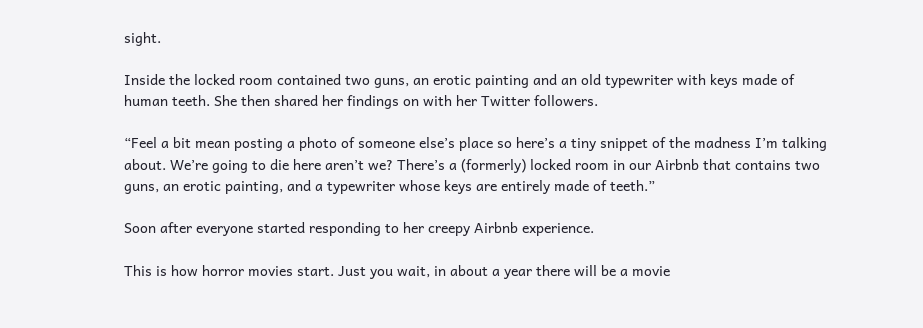sight.

Inside the locked room contained two guns, an erotic painting and an old typewriter with keys made of human teeth. She then shared her findings on with her Twitter followers.

“Feel a bit mean posting a photo of someone else’s place so here’s a tiny snippet of the madness I’m talking about. We’re going to die here aren’t we? There’s a (formerly) locked room in our Airbnb that contains two guns, an erotic painting, and a typewriter whose keys are entirely made of teeth.”

Soon after everyone started responding to her creepy Airbnb experience.

This is how horror movies start. Just you wait, in about a year there will be a movie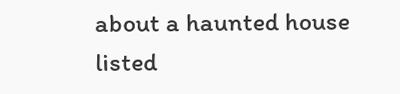about a haunted house listed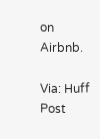on Airbnb.

Via: Huff Post